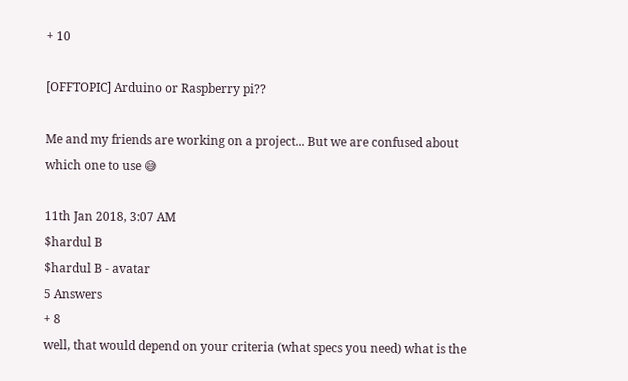+ 10

[OFFTOPIC] Arduino or Raspberry pi??

Me and my friends are working on a project... But we are confused about which one to use 😅

11th Jan 2018, 3:07 AM
$hardul B
$hardul B - avatar
5 Answers
+ 8
well, that would depend on your criteria (what specs you need) what is the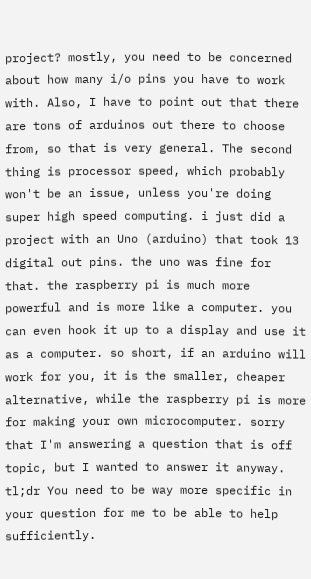project? mostly, you need to be concerned about how many i/o pins you have to work with. Also, I have to point out that there are tons of arduinos out there to choose from, so that is very general. The second thing is processor speed, which probably won't be an issue, unless you're doing super high speed computing. i just did a project with an Uno (arduino) that took 13 digital out pins. the uno was fine for that. the raspberry pi is much more powerful and is more like a computer. you can even hook it up to a display and use it as a computer. so short, if an arduino will work for you, it is the smaller, cheaper alternative, while the raspberry pi is more for making your own microcomputer. sorry that I'm answering a question that is off topic, but I wanted to answer it anyway. tl;dr You need to be way more specific in your question for me to be able to help sufficiently.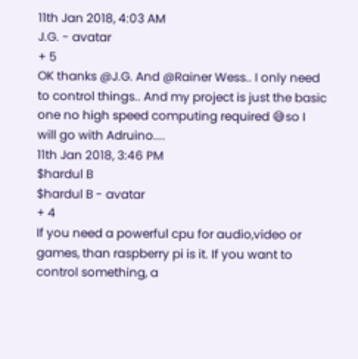11th Jan 2018, 4:03 AM
J.G. - avatar
+ 5
OK thanks @J.G. And @Rainer Wess.. I only need to control things.. And my project is just the basic one no high speed computing required 😅so I will go with Adruino....
11th Jan 2018, 3:46 PM
$hardul B
$hardul B - avatar
+ 4
If you need a powerful cpu for audio,video or games, than raspberry pi is it. If you want to control something, a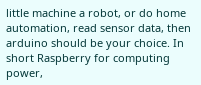little machine a robot, or do home automation, read sensor data, then arduino should be your choice. In short Raspberry for computing power,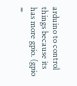arduino to control things because its has more gpio. (gpio =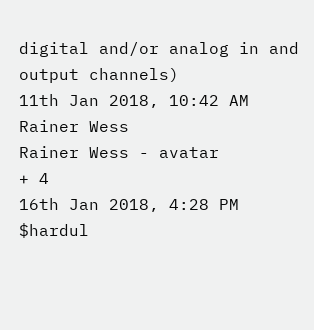digital and/or analog in and output channels)
11th Jan 2018, 10:42 AM
Rainer Wess
Rainer Wess - avatar
+ 4
16th Jan 2018, 4:28 PM
$hardul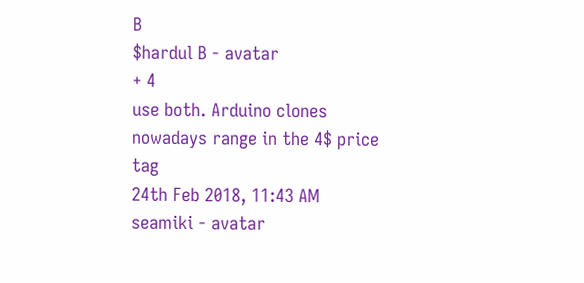B
$hardul B - avatar
+ 4
use both. Arduino clones nowadays range in the 4$ price tag
24th Feb 2018, 11:43 AM
seamiki - avatar